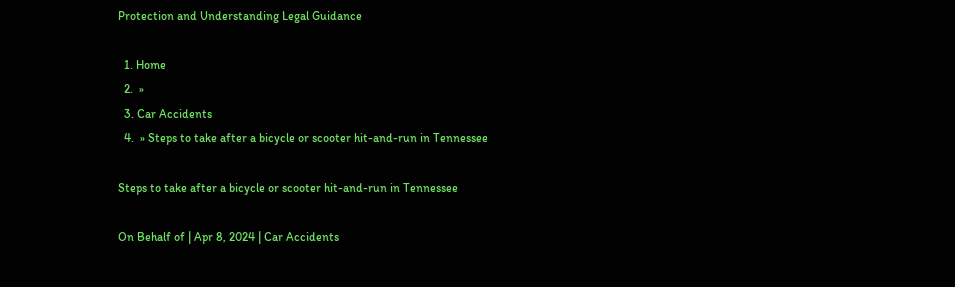Protection and Understanding Legal Guidance

  1. Home
  2.  »
  3. Car Accidents
  4.  » Steps to take after a bicycle or scooter hit-and-run in Tennessee

Steps to take after a bicycle or scooter hit-and-run in Tennessee

On Behalf of | Apr 8, 2024 | Car Accidents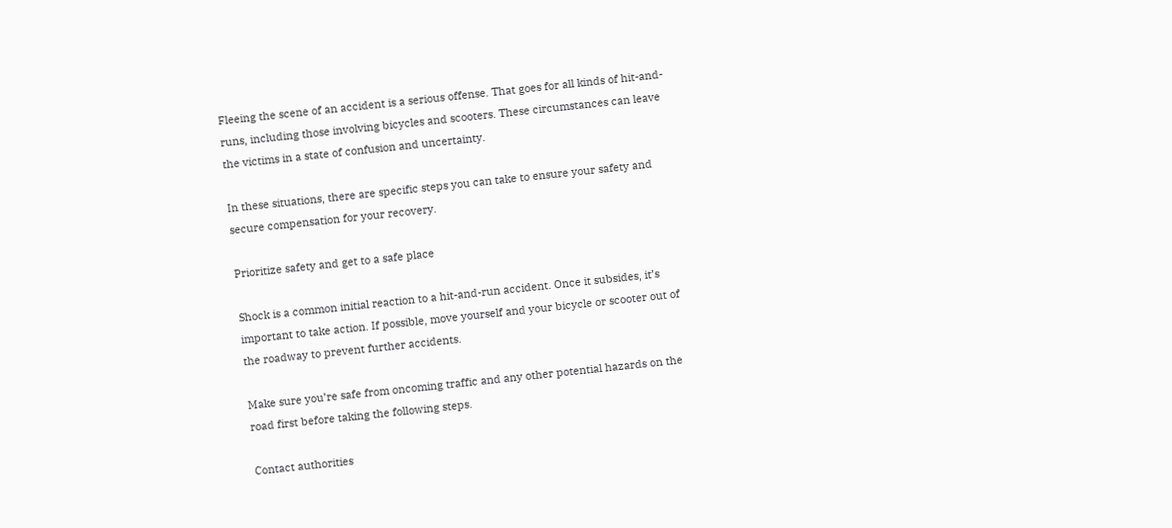Fleeing the scene of an accident is a serious offense. That goes for all kinds of hit-and-runs, including those involving bicycles and scooters. These circumstances can leave the victims in a state of confusion and uncertainty.

In these situations, there are specific steps you can take to ensure your safety and secure compensation for your recovery.

Prioritize safety and get to a safe place

Shock is a common initial reaction to a hit-and-run accident. Once it subsides, it’s important to take action. If possible, move yourself and your bicycle or scooter out of the roadway to prevent further accidents.

Make sure you’re safe from oncoming traffic and any other potential hazards on the road first before taking the following steps.

Contact authorities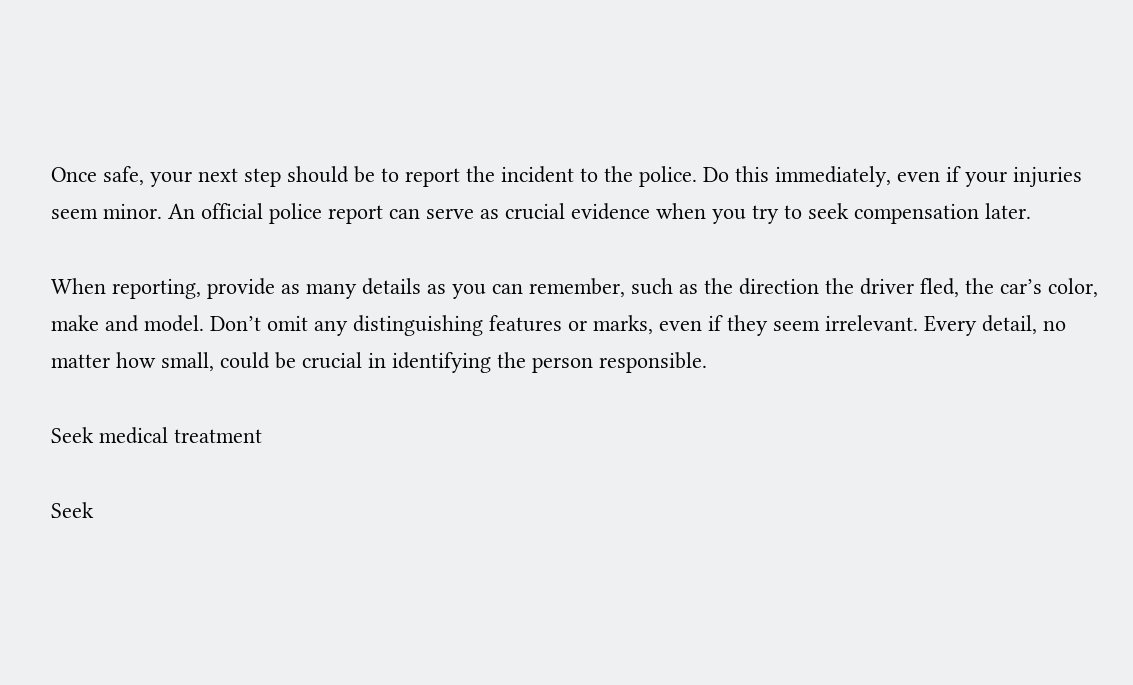Once safe, your next step should be to report the incident to the police. Do this immediately, even if your injuries seem minor. An official police report can serve as crucial evidence when you try to seek compensation later.

When reporting, provide as many details as you can remember, such as the direction the driver fled, the car’s color, make and model. Don’t omit any distinguishing features or marks, even if they seem irrelevant. Every detail, no matter how small, could be crucial in identifying the person responsible.

Seek medical treatment

Seek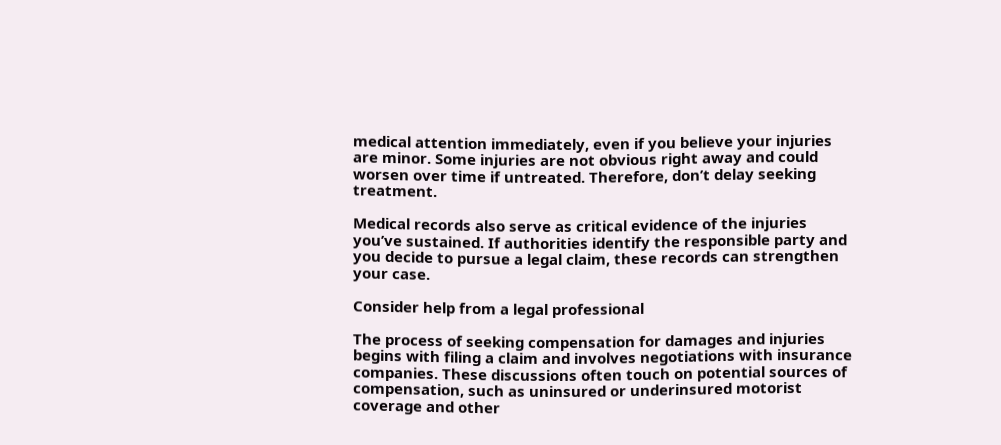medical attention immediately, even if you believe your injuries are minor. Some injuries are not obvious right away and could worsen over time if untreated. Therefore, don’t delay seeking treatment.

Medical records also serve as critical evidence of the injuries you’ve sustained. If authorities identify the responsible party and you decide to pursue a legal claim, these records can strengthen your case.

Consider help from a legal professional

The process of seeking compensation for damages and injuries begins with filing a claim and involves negotiations with insurance companies. These discussions often touch on potential sources of compensation, such as uninsured or underinsured motorist coverage and other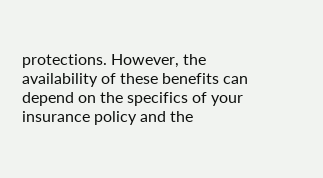protections. However, the availability of these benefits can depend on the specifics of your insurance policy and the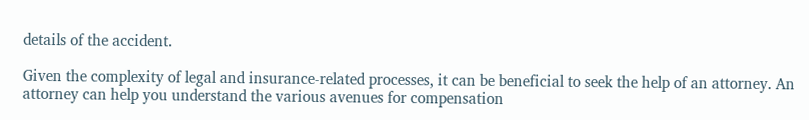details of the accident.

Given the complexity of legal and insurance-related processes, it can be beneficial to seek the help of an attorney. An attorney can help you understand the various avenues for compensation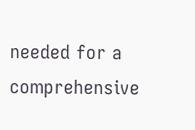needed for a comprehensive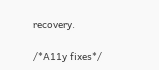recovery.

/*A11y fixes*/